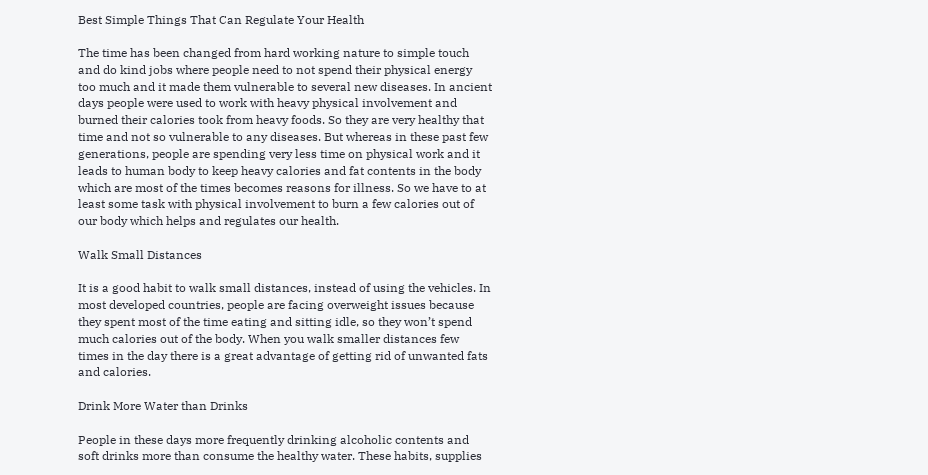Best Simple Things That Can Regulate Your Health

The time has been changed from hard working nature to simple touch and do kind jobs where people need to not spend their physical energy too much and it made them vulnerable to several new diseases. In ancient days people were used to work with heavy physical involvement and burned their calories took from heavy foods. So they are very healthy that time and not so vulnerable to any diseases. But whereas in these past few generations, people are spending very less time on physical work and it leads to human body to keep heavy calories and fat contents in the body which are most of the times becomes reasons for illness. So we have to at least some task with physical involvement to burn a few calories out of our body which helps and regulates our health.

Walk Small Distances

It is a good habit to walk small distances, instead of using the vehicles. In most developed countries, people are facing overweight issues because they spent most of the time eating and sitting idle, so they won’t spend much calories out of the body. When you walk smaller distances few times in the day there is a great advantage of getting rid of unwanted fats and calories.

Drink More Water than Drinks

People in these days more frequently drinking alcoholic contents and soft drinks more than consume the healthy water. These habits, supplies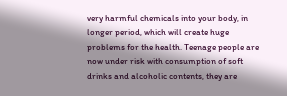very harmful chemicals into your body, in longer period, which will create huge problems for the health. Teenage people are now under risk with consumption of soft drinks and alcoholic contents, they are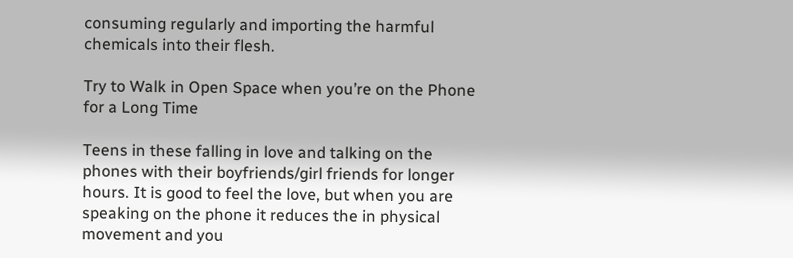consuming regularly and importing the harmful chemicals into their flesh.

Try to Walk in Open Space when you’re on the Phone for a Long Time

Teens in these falling in love and talking on the phones with their boyfriends/girl friends for longer hours. It is good to feel the love, but when you are speaking on the phone it reduces the in physical movement and you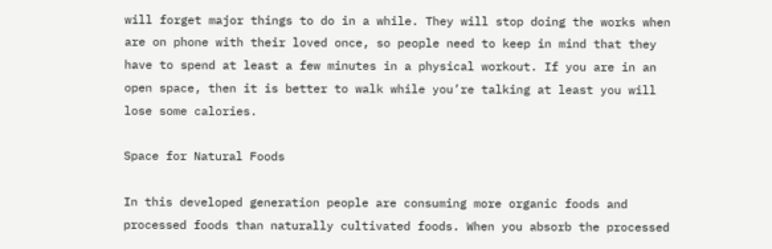will forget major things to do in a while. They will stop doing the works when are on phone with their loved once, so people need to keep in mind that they have to spend at least a few minutes in a physical workout. If you are in an open space, then it is better to walk while you’re talking at least you will lose some calories.

Space for Natural Foods

In this developed generation people are consuming more organic foods and processed foods than naturally cultivated foods. When you absorb the processed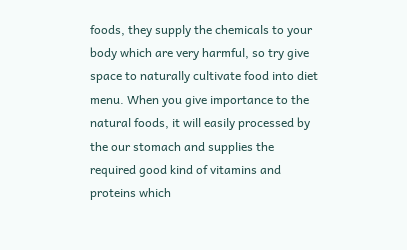foods, they supply the chemicals to your body which are very harmful, so try give space to naturally cultivate food into diet menu. When you give importance to the natural foods, it will easily processed by the our stomach and supplies the required good kind of vitamins and proteins which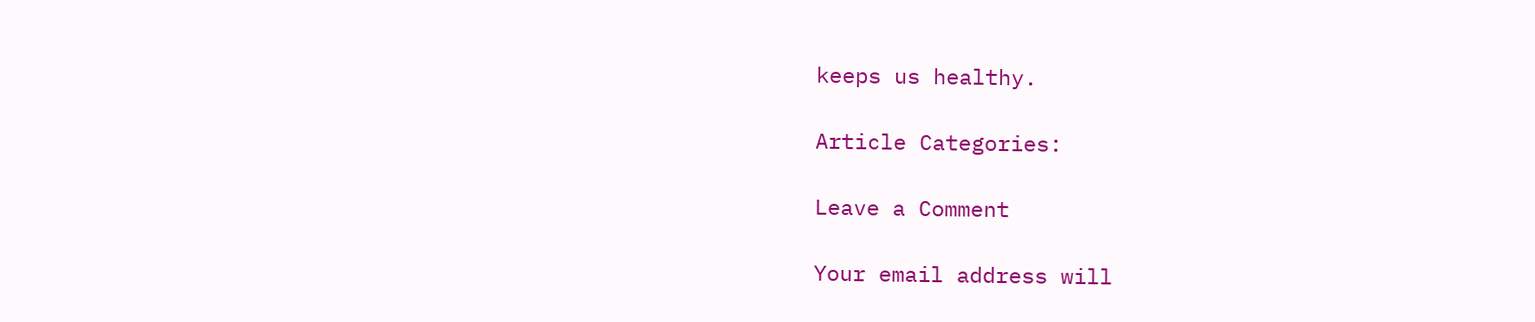keeps us healthy.

Article Categories:

Leave a Comment

Your email address will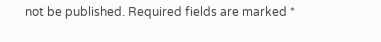not be published. Required fields are marked *